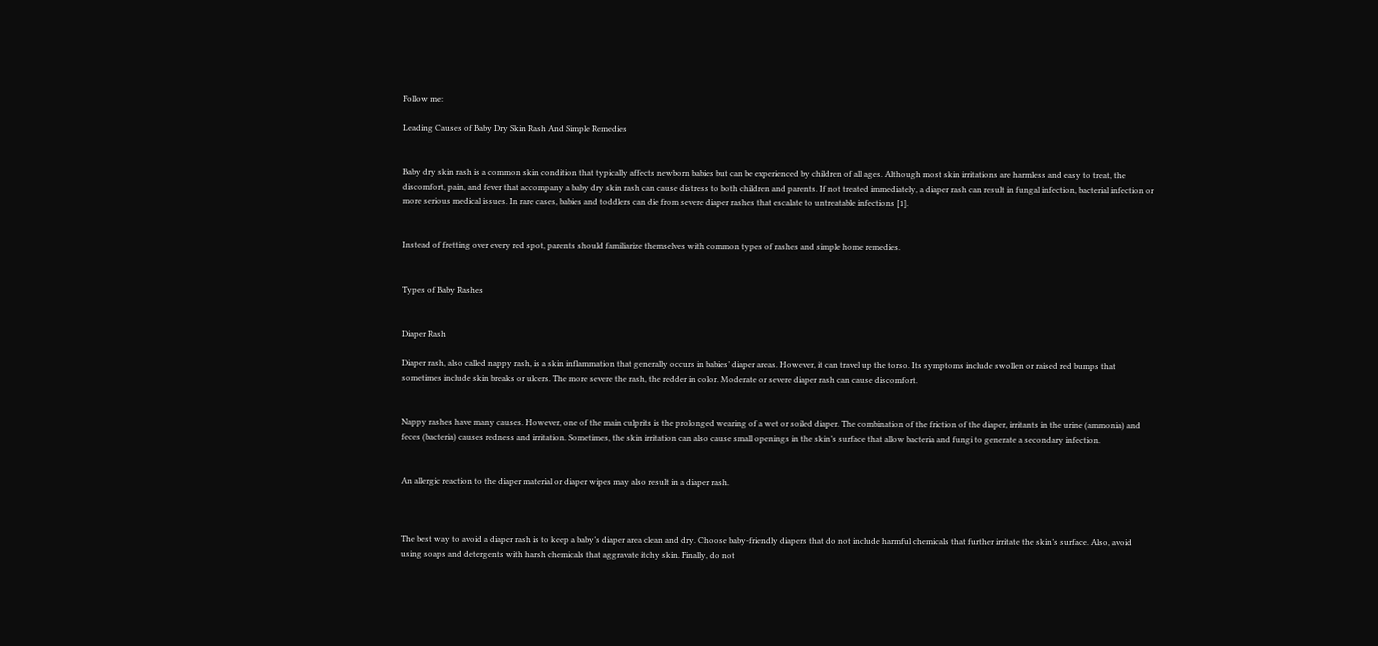Follow me:

Leading Causes of Baby Dry Skin Rash And Simple Remedies


Baby dry skin rash is a common skin condition that typically affects newborn babies but can be experienced by children of all ages. Although most skin irritations are harmless and easy to treat, the discomfort, pain, and fever that accompany a baby dry skin rash can cause distress to both children and parents. If not treated immediately, a diaper rash can result in fungal infection, bacterial infection or more serious medical issues. In rare cases, babies and toddlers can die from severe diaper rashes that escalate to untreatable infections [1].


Instead of fretting over every red spot, parents should familiarize themselves with common types of rashes and simple home remedies.


Types of Baby Rashes


Diaper Rash

Diaper rash, also called nappy rash, is a skin inflammation that generally occurs in babies’ diaper areas. However, it can travel up the torso. Its symptoms include swollen or raised red bumps that sometimes include skin breaks or ulcers. The more severe the rash, the redder in color. Moderate or severe diaper rash can cause discomfort.


Nappy rashes have many causes. However, one of the main culprits is the prolonged wearing of a wet or soiled diaper. The combination of the friction of the diaper, irritants in the urine (ammonia) and feces (bacteria) causes redness and irritation. Sometimes, the skin irritation can also cause small openings in the skin’s surface that allow bacteria and fungi to generate a secondary infection.


An allergic reaction to the diaper material or diaper wipes may also result in a diaper rash.



The best way to avoid a diaper rash is to keep a baby’s diaper area clean and dry. Choose baby-friendly diapers that do not include harmful chemicals that further irritate the skin’s surface. Also, avoid using soaps and detergents with harsh chemicals that aggravate itchy skin. Finally, do not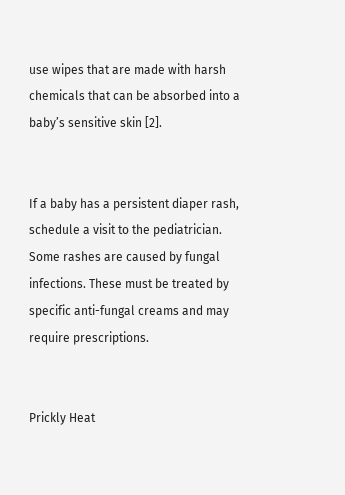use wipes that are made with harsh chemicals that can be absorbed into a baby’s sensitive skin [2].


If a baby has a persistent diaper rash, schedule a visit to the pediatrician. Some rashes are caused by fungal infections. These must be treated by specific anti-fungal creams and may require prescriptions.


Prickly Heat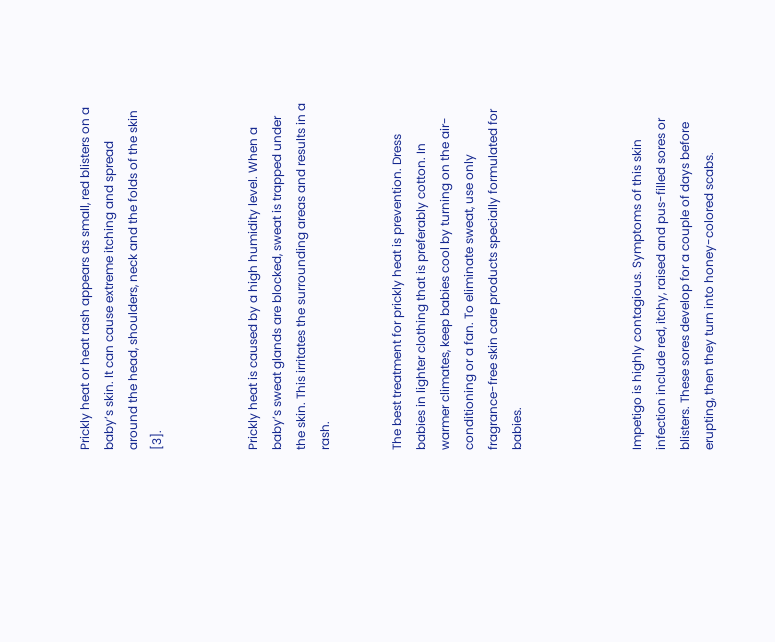Prickly heat or heat rash appears as small, red blisters on a baby’s skin. It can cause extreme itching and spread around the head, shoulders, neck and the folds of the skin [3].



Prickly heat is caused by a high humidity level. When a baby’s sweat glands are blocked, sweat is trapped under the skin. This irritates the surrounding areas and results in a rash.


The best treatment for prickly heat is prevention. Dress babies in lighter clothing that is preferably cotton. In warmer climates, keep babies cool by turning on the air-conditioning or a fan. To eliminate sweat, use only fragrance-free skin care products specially formulated for babies.




Impetigo is highly contagious. Symptoms of this skin infection include red, itchy, raised and pus-filled sores or blisters. These sores develop for a couple of days before erupting, then they turn into honey-colored scabs.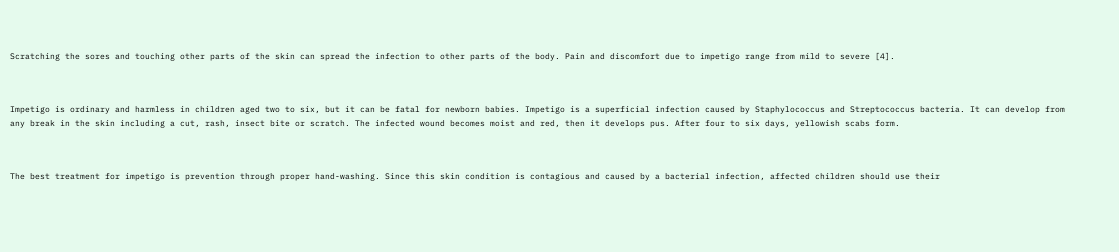Scratching the sores and touching other parts of the skin can spread the infection to other parts of the body. Pain and discomfort due to impetigo range from mild to severe [4].



Impetigo is ordinary and harmless in children aged two to six, but it can be fatal for newborn babies. Impetigo is a superficial infection caused by Staphylococcus and Streptococcus bacteria. It can develop from any break in the skin including a cut, rash, insect bite or scratch. The infected wound becomes moist and red, then it develops pus. After four to six days, yellowish scabs form.



The best treatment for impetigo is prevention through proper hand-washing. Since this skin condition is contagious and caused by a bacterial infection, affected children should use their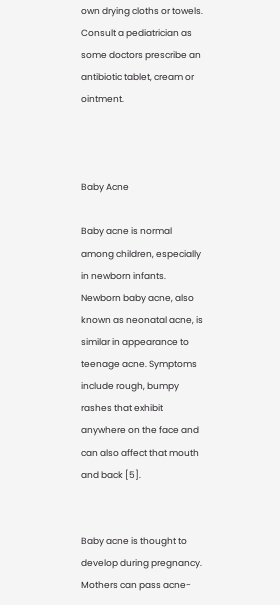own drying cloths or towels. Consult a pediatrician as some doctors prescribe an antibiotic tablet, cream or ointment.



Baby Acne

Baby acne is normal among children, especially in newborn infants. Newborn baby acne, also known as neonatal acne, is similar in appearance to teenage acne. Symptoms include rough, bumpy rashes that exhibit anywhere on the face and can also affect that mouth and back [5].


Baby acne is thought to develop during pregnancy. Mothers can pass acne-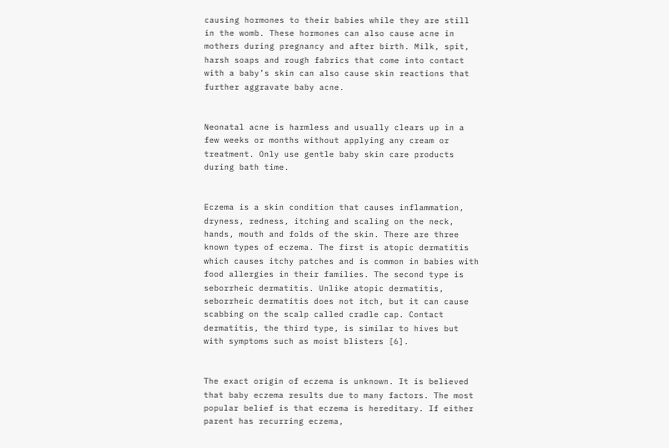causing hormones to their babies while they are still in the womb. These hormones can also cause acne in mothers during pregnancy and after birth. Milk, spit, harsh soaps and rough fabrics that come into contact with a baby’s skin can also cause skin reactions that further aggravate baby acne.


Neonatal acne is harmless and usually clears up in a few weeks or months without applying any cream or treatment. Only use gentle baby skin care products during bath time.


Eczema is a skin condition that causes inflammation, dryness, redness, itching and scaling on the neck, hands, mouth and folds of the skin. There are three known types of eczema. The first is atopic dermatitis which causes itchy patches and is common in babies with food allergies in their families. The second type is seborrheic dermatitis. Unlike atopic dermatitis, seborrheic dermatitis does not itch, but it can cause scabbing on the scalp called cradle cap. Contact dermatitis, the third type, is similar to hives but with symptoms such as moist blisters [6].


The exact origin of eczema is unknown. It is believed that baby eczema results due to many factors. The most popular belief is that eczema is hereditary. If either parent has recurring eczema,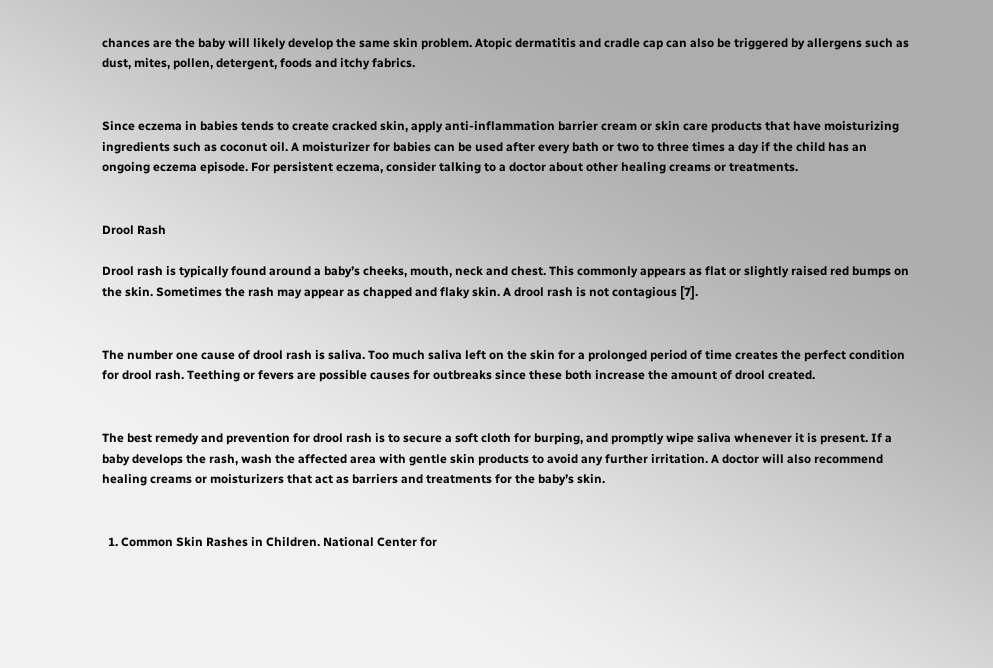chances are the baby will likely develop the same skin problem. Atopic dermatitis and cradle cap can also be triggered by allergens such as dust, mites, pollen, detergent, foods and itchy fabrics.


Since eczema in babies tends to create cracked skin, apply anti-inflammation barrier cream or skin care products that have moisturizing ingredients such as coconut oil. A moisturizer for babies can be used after every bath or two to three times a day if the child has an ongoing eczema episode. For persistent eczema, consider talking to a doctor about other healing creams or treatments.


Drool Rash

Drool rash is typically found around a baby’s cheeks, mouth, neck and chest. This commonly appears as flat or slightly raised red bumps on the skin. Sometimes the rash may appear as chapped and flaky skin. A drool rash is not contagious [7].


The number one cause of drool rash is saliva. Too much saliva left on the skin for a prolonged period of time creates the perfect condition for drool rash. Teething or fevers are possible causes for outbreaks since these both increase the amount of drool created.


The best remedy and prevention for drool rash is to secure a soft cloth for burping, and promptly wipe saliva whenever it is present. If a baby develops the rash, wash the affected area with gentle skin products to avoid any further irritation. A doctor will also recommend healing creams or moisturizers that act as barriers and treatments for the baby’s skin.


  1. Common Skin Rashes in Children. National Center for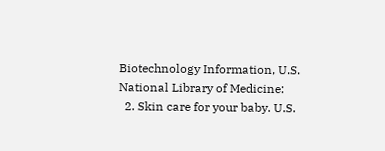Biotechnology Information, U.S. National Library of Medicine:
  2. Skin care for your baby. U.S.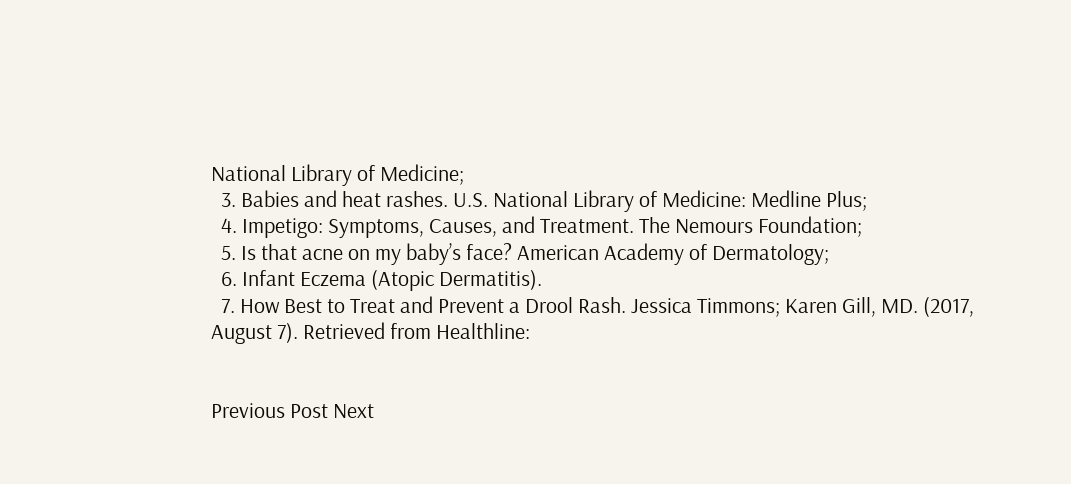National Library of Medicine;
  3. Babies and heat rashes. U.S. National Library of Medicine: Medline Plus;
  4. Impetigo: Symptoms, Causes, and Treatment. The Nemours Foundation;
  5. Is that acne on my baby’s face? American Academy of Dermatology;
  6. Infant Eczema (Atopic Dermatitis).
  7. How Best to Treat and Prevent a Drool Rash. Jessica Timmons; Karen Gill, MD. (2017, August 7). Retrieved from Healthline:


Previous Post Next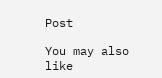Post

You may also like